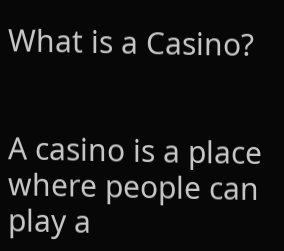What is a Casino?


A casino is a place where people can play a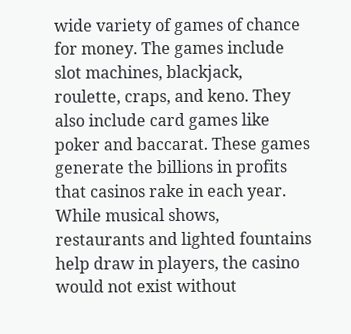wide variety of games of chance for money. The games include slot machines, blackjack, roulette, craps, and keno. They also include card games like poker and baccarat. These games generate the billions in profits that casinos rake in each year. While musical shows, restaurants and lighted fountains help draw in players, the casino would not exist without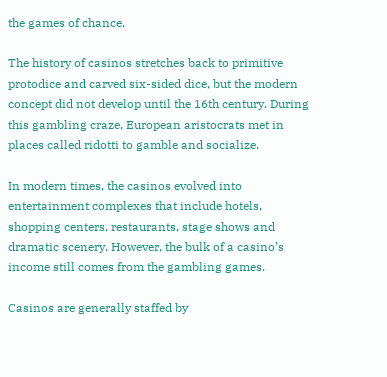the games of chance.

The history of casinos stretches back to primitive protodice and carved six-sided dice, but the modern concept did not develop until the 16th century. During this gambling craze, European aristocrats met in places called ridotti to gamble and socialize.

In modern times, the casinos evolved into entertainment complexes that include hotels, shopping centers, restaurants, stage shows and dramatic scenery. However, the bulk of a casino’s income still comes from the gambling games.

Casinos are generally staffed by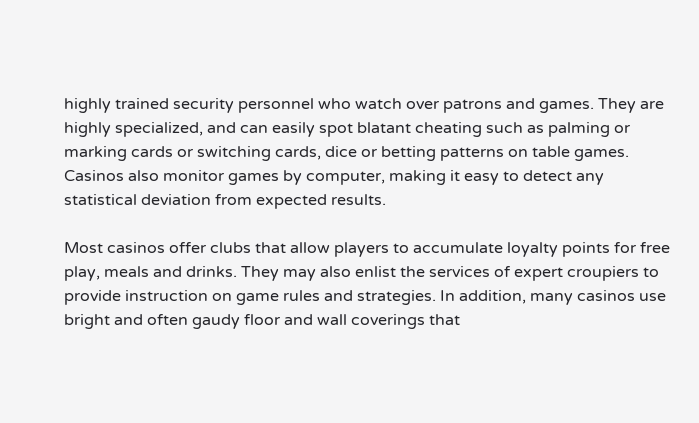highly trained security personnel who watch over patrons and games. They are highly specialized, and can easily spot blatant cheating such as palming or marking cards or switching cards, dice or betting patterns on table games. Casinos also monitor games by computer, making it easy to detect any statistical deviation from expected results.

Most casinos offer clubs that allow players to accumulate loyalty points for free play, meals and drinks. They may also enlist the services of expert croupiers to provide instruction on game rules and strategies. In addition, many casinos use bright and often gaudy floor and wall coverings that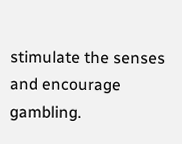stimulate the senses and encourage gambling.